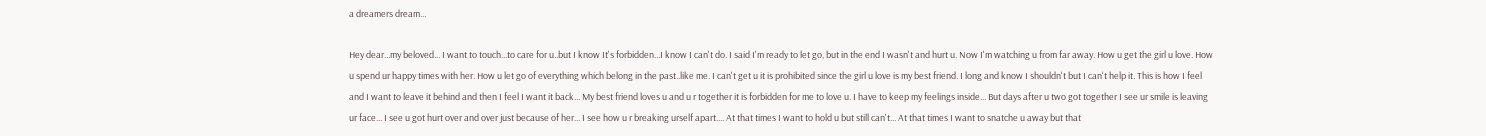a dreamers dream...

Hey dear...my beloved... I want to touch...to care for u..but I know It's forbidden...I know I can't do. I said I'm ready to let go, but in the end I wasn't and hurt u. Now I'm watching u from far away. How u get the girl u love. How u spend ur happy times with her. How u let go of everything which belong in the past..like me. I can't get u it is prohibited since the girl u love is my best friend. I long and know I shouldn't but I can't help it. This is how I feel and I want to leave it behind and then I feel I want it back... My best friend loves u and u r together it is forbidden for me to love u. I have to keep my feelings inside... But days after u two got together I see ur smile is leaving ur face... I see u got hurt over and over just because of her... I see how u r breaking urself apart.... At that times I want to hold u but still can't... At that times I want to snatche u away but that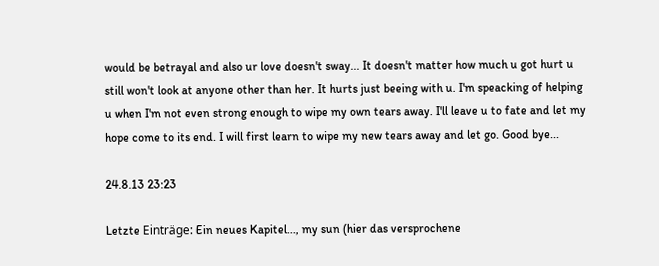would be betrayal and also ur love doesn't sway... It doesn't matter how much u got hurt u still won't look at anyone other than her. It hurts just beeing with u. I'm speacking of helping u when I'm not even strong enough to wipe my own tears away. I'll leave u to fate and let my hope come to its end. I will first learn to wipe my new tears away and let go. Good bye...

24.8.13 23:23

Letzte Einträge: Ein neues Kapitel..., my sun (hier das versprochene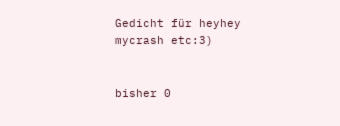Gedicht für heyhey mycrash etc:3)


bisher 0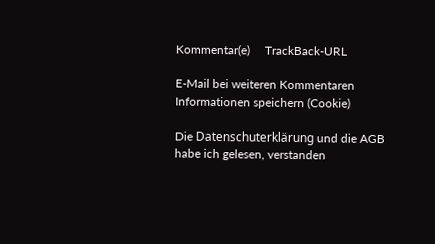Kommentar(e)     TrackBack-URL

E-Mail bei weiteren Kommentaren
Informationen speichern (Cookie)

Die Datenschuterklärung und die AGB habe ich gelesen, verstanden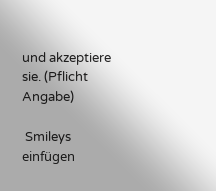und akzeptiere sie. (Pflicht Angabe)

 Smileys einfügen